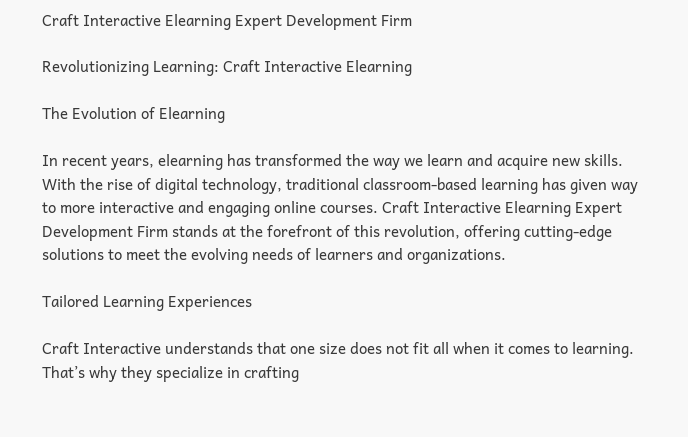Craft Interactive Elearning Expert Development Firm

Revolutionizing Learning: Craft Interactive Elearning

The Evolution of Elearning

In recent years, elearning has transformed the way we learn and acquire new skills. With the rise of digital technology, traditional classroom-based learning has given way to more interactive and engaging online courses. Craft Interactive Elearning Expert Development Firm stands at the forefront of this revolution, offering cutting-edge solutions to meet the evolving needs of learners and organizations.

Tailored Learning Experiences

Craft Interactive understands that one size does not fit all when it comes to learning. That’s why they specialize in crafting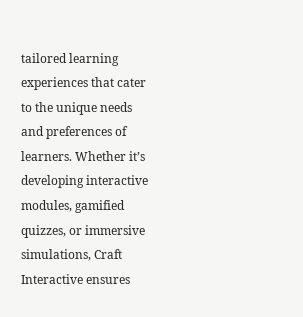tailored learning experiences that cater to the unique needs and preferences of learners. Whether it’s developing interactive modules, gamified quizzes, or immersive simulations, Craft Interactive ensures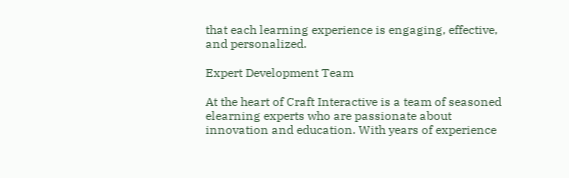that each learning experience is engaging, effective, and personalized.

Expert Development Team

At the heart of Craft Interactive is a team of seasoned elearning experts who are passionate about innovation and education. With years of experience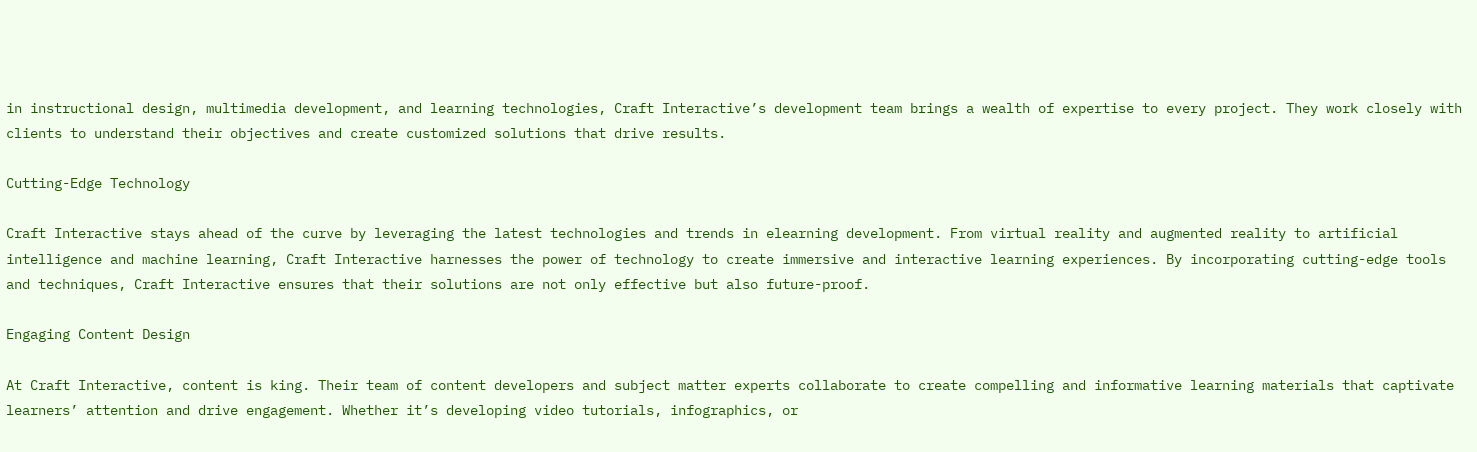in instructional design, multimedia development, and learning technologies, Craft Interactive’s development team brings a wealth of expertise to every project. They work closely with clients to understand their objectives and create customized solutions that drive results.

Cutting-Edge Technology

Craft Interactive stays ahead of the curve by leveraging the latest technologies and trends in elearning development. From virtual reality and augmented reality to artificial intelligence and machine learning, Craft Interactive harnesses the power of technology to create immersive and interactive learning experiences. By incorporating cutting-edge tools and techniques, Craft Interactive ensures that their solutions are not only effective but also future-proof.

Engaging Content Design

At Craft Interactive, content is king. Their team of content developers and subject matter experts collaborate to create compelling and informative learning materials that captivate learners’ attention and drive engagement. Whether it’s developing video tutorials, infographics, or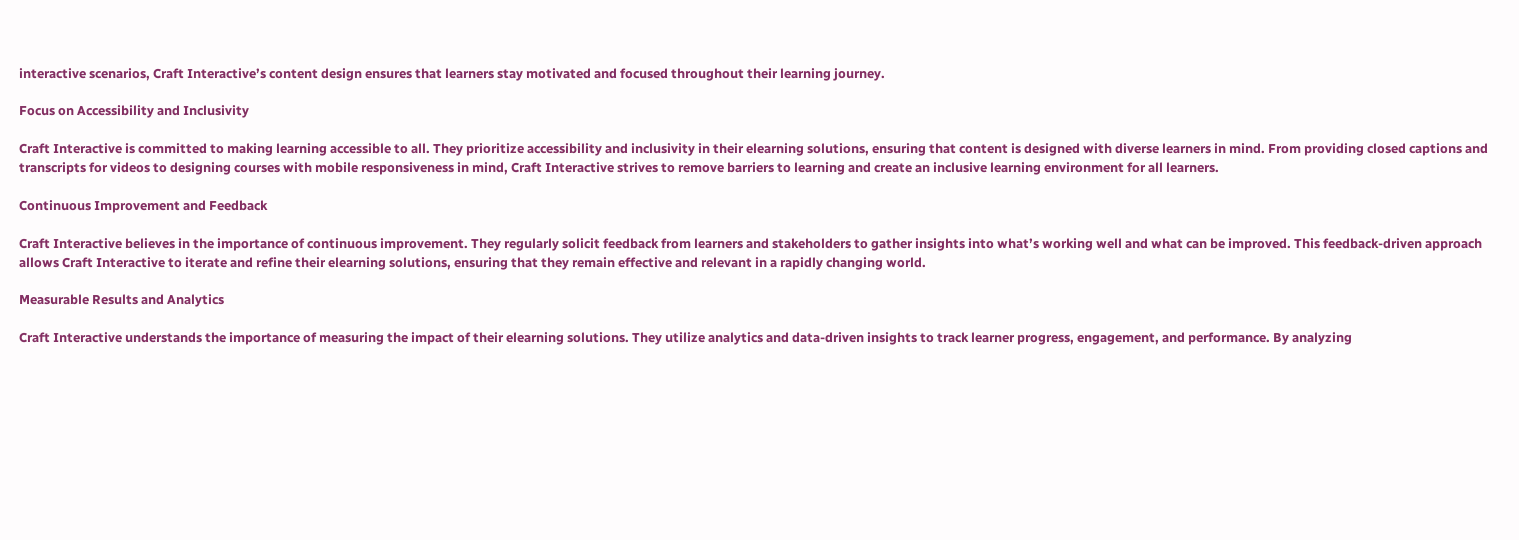interactive scenarios, Craft Interactive’s content design ensures that learners stay motivated and focused throughout their learning journey.

Focus on Accessibility and Inclusivity

Craft Interactive is committed to making learning accessible to all. They prioritize accessibility and inclusivity in their elearning solutions, ensuring that content is designed with diverse learners in mind. From providing closed captions and transcripts for videos to designing courses with mobile responsiveness in mind, Craft Interactive strives to remove barriers to learning and create an inclusive learning environment for all learners.

Continuous Improvement and Feedback

Craft Interactive believes in the importance of continuous improvement. They regularly solicit feedback from learners and stakeholders to gather insights into what’s working well and what can be improved. This feedback-driven approach allows Craft Interactive to iterate and refine their elearning solutions, ensuring that they remain effective and relevant in a rapidly changing world.

Measurable Results and Analytics

Craft Interactive understands the importance of measuring the impact of their elearning solutions. They utilize analytics and data-driven insights to track learner progress, engagement, and performance. By analyzing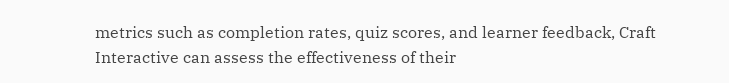metrics such as completion rates, quiz scores, and learner feedback, Craft Interactive can assess the effectiveness of their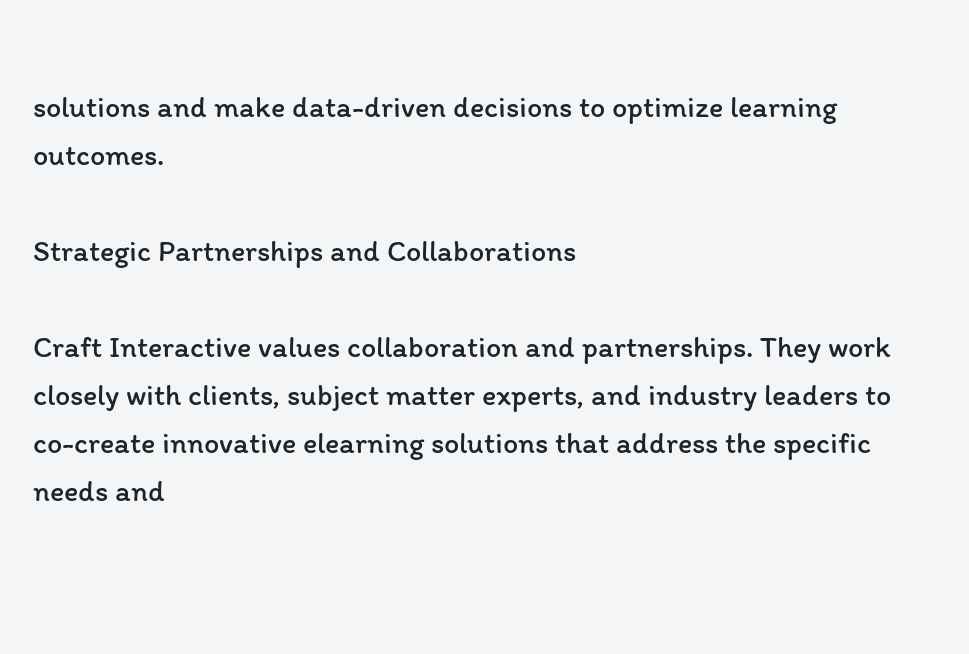solutions and make data-driven decisions to optimize learning outcomes.

Strategic Partnerships and Collaborations

Craft Interactive values collaboration and partnerships. They work closely with clients, subject matter experts, and industry leaders to co-create innovative elearning solutions that address the specific needs and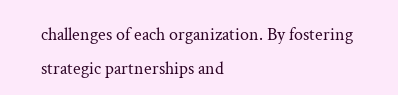challenges of each organization. By fostering strategic partnerships and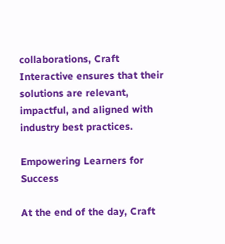collaborations, Craft Interactive ensures that their solutions are relevant, impactful, and aligned with industry best practices.

Empowering Learners for Success

At the end of the day, Craft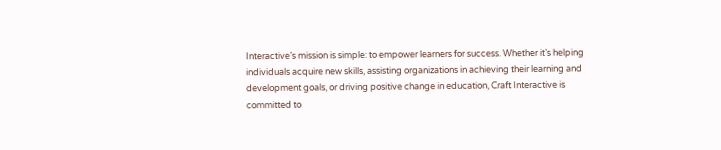Interactive’s mission is simple: to empower learners for success. Whether it’s helping individuals acquire new skills, assisting organizations in achieving their learning and development goals, or driving positive change in education, Craft Interactive is committed to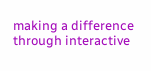making a difference through interactive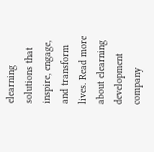elearning solutions that inspire, engage, and transform lives. Read more about elearning development company